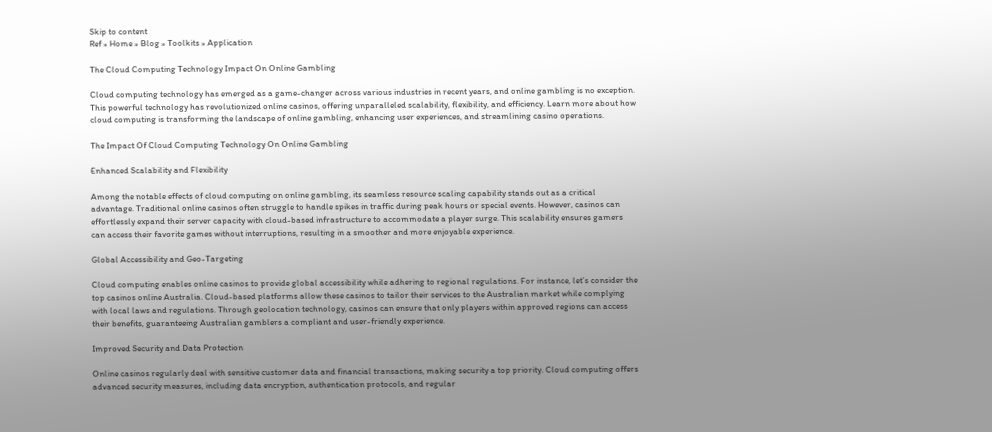Skip to content
Ref » Home » Blog » Toolkits » Application

The Cloud Computing Technology Impact On Online Gambling

Cloud computing technology has emerged as a game-changer across various industries in recent years, and online gambling is no exception. This powerful technology has revolutionized online casinos, offering unparalleled scalability, flexibility, and efficiency. Learn more about how cloud computing is transforming the landscape of online gambling, enhancing user experiences, and streamlining casino operations.

The Impact Of Cloud Computing Technology On Online Gambling

Enhanced Scalability and Flexibility

Among the notable effects of cloud computing on online gambling, its seamless resource scaling capability stands out as a critical advantage. Traditional online casinos often struggle to handle spikes in traffic during peak hours or special events. However, casinos can effortlessly expand their server capacity with cloud-based infrastructure to accommodate a player surge. This scalability ensures gamers can access their favorite games without interruptions, resulting in a smoother and more enjoyable experience.

Global Accessibility and Geo-Targeting

Cloud computing enables online casinos to provide global accessibility while adhering to regional regulations. For instance, let’s consider the top casinos online Australia. Cloud-based platforms allow these casinos to tailor their services to the Australian market while complying with local laws and regulations. Through geolocation technology, casinos can ensure that only players within approved regions can access their benefits, guaranteeing Australian gamblers a compliant and user-friendly experience.

Improved Security and Data Protection

Online casinos regularly deal with sensitive customer data and financial transactions, making security a top priority. Cloud computing offers advanced security measures, including data encryption, authentication protocols, and regular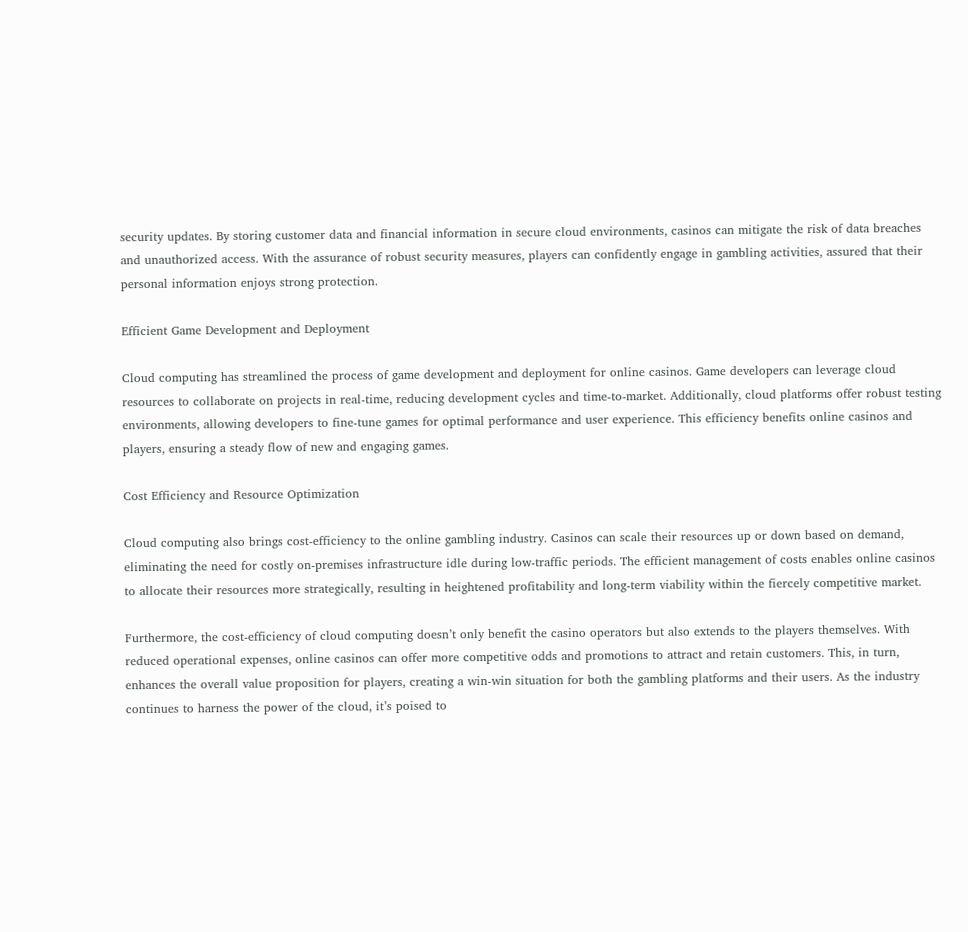security updates. By storing customer data and financial information in secure cloud environments, casinos can mitigate the risk of data breaches and unauthorized access. With the assurance of robust security measures, players can confidently engage in gambling activities, assured that their personal information enjoys strong protection.

Efficient Game Development and Deployment

Cloud computing has streamlined the process of game development and deployment for online casinos. Game developers can leverage cloud resources to collaborate on projects in real-time, reducing development cycles and time-to-market. Additionally, cloud platforms offer robust testing environments, allowing developers to fine-tune games for optimal performance and user experience. This efficiency benefits online casinos and players, ensuring a steady flow of new and engaging games.

Cost Efficiency and Resource Optimization

Cloud computing also brings cost-efficiency to the online gambling industry. Casinos can scale their resources up or down based on demand, eliminating the need for costly on-premises infrastructure idle during low-traffic periods. The efficient management of costs enables online casinos to allocate their resources more strategically, resulting in heightened profitability and long-term viability within the fiercely competitive market.

Furthermore, the cost-efficiency of cloud computing doesn’t only benefit the casino operators but also extends to the players themselves. With reduced operational expenses, online casinos can offer more competitive odds and promotions to attract and retain customers. This, in turn, enhances the overall value proposition for players, creating a win-win situation for both the gambling platforms and their users. As the industry continues to harness the power of the cloud, it’s poised to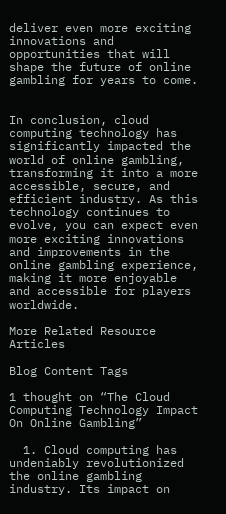deliver even more exciting innovations and opportunities that will shape the future of online gambling for years to come.


In conclusion, cloud computing technology has significantly impacted the world of online gambling, transforming it into a more accessible, secure, and efficient industry. As this technology continues to evolve, you can expect even more exciting innovations and improvements in the online gambling experience, making it more enjoyable and accessible for players worldwide.

More Related Resource Articles

Blog Content Tags

1 thought on “The Cloud Computing Technology Impact On Online Gambling”

  1. Cloud computing has undeniably revolutionized the online gambling industry. Its impact on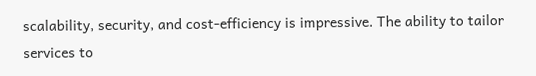scalability, security, and cost-efficiency is impressive. The ability to tailor services to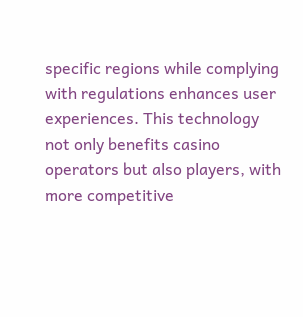specific regions while complying with regulations enhances user experiences. This technology not only benefits casino operators but also players, with more competitive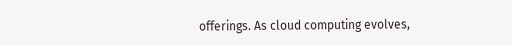offerings. As cloud computing evolves,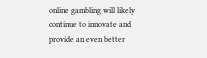online gambling will likely continue to innovate and provide an even better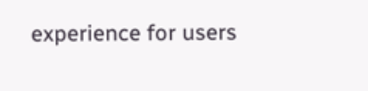experience for users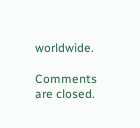worldwide.

Comments are closed.